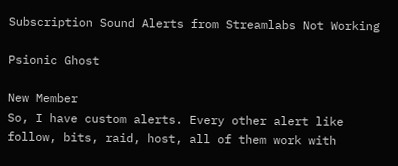Subscription Sound Alerts from Streamlabs Not Working

Psionic Ghost

New Member
So, I have custom alerts. Every other alert like follow, bits, raid, host, all of them work with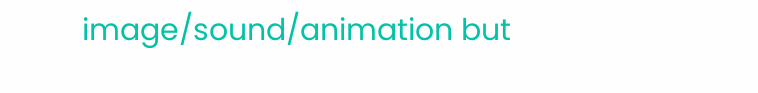image/sound/animation but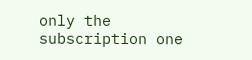only the subscription one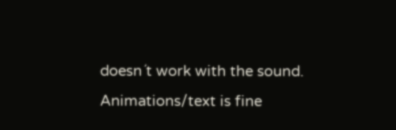doesn´t work with the sound.
Animations/text is fine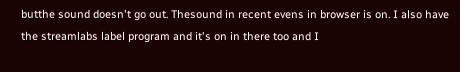butthe sound doesn't go out. Thesound in recent evens in browser is on. I also have the streamlabs label program and it's on in there too and I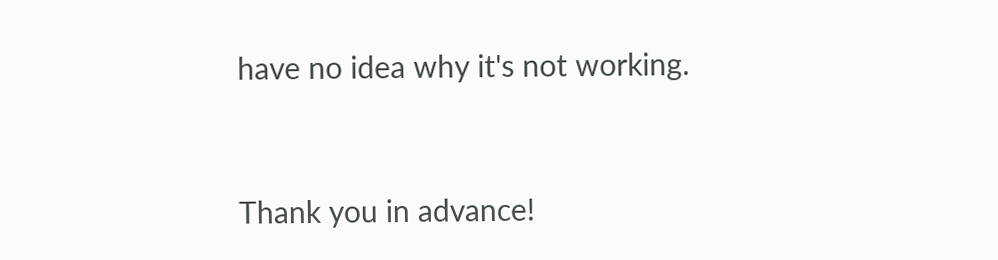have no idea why it's not working.


Thank you in advance!